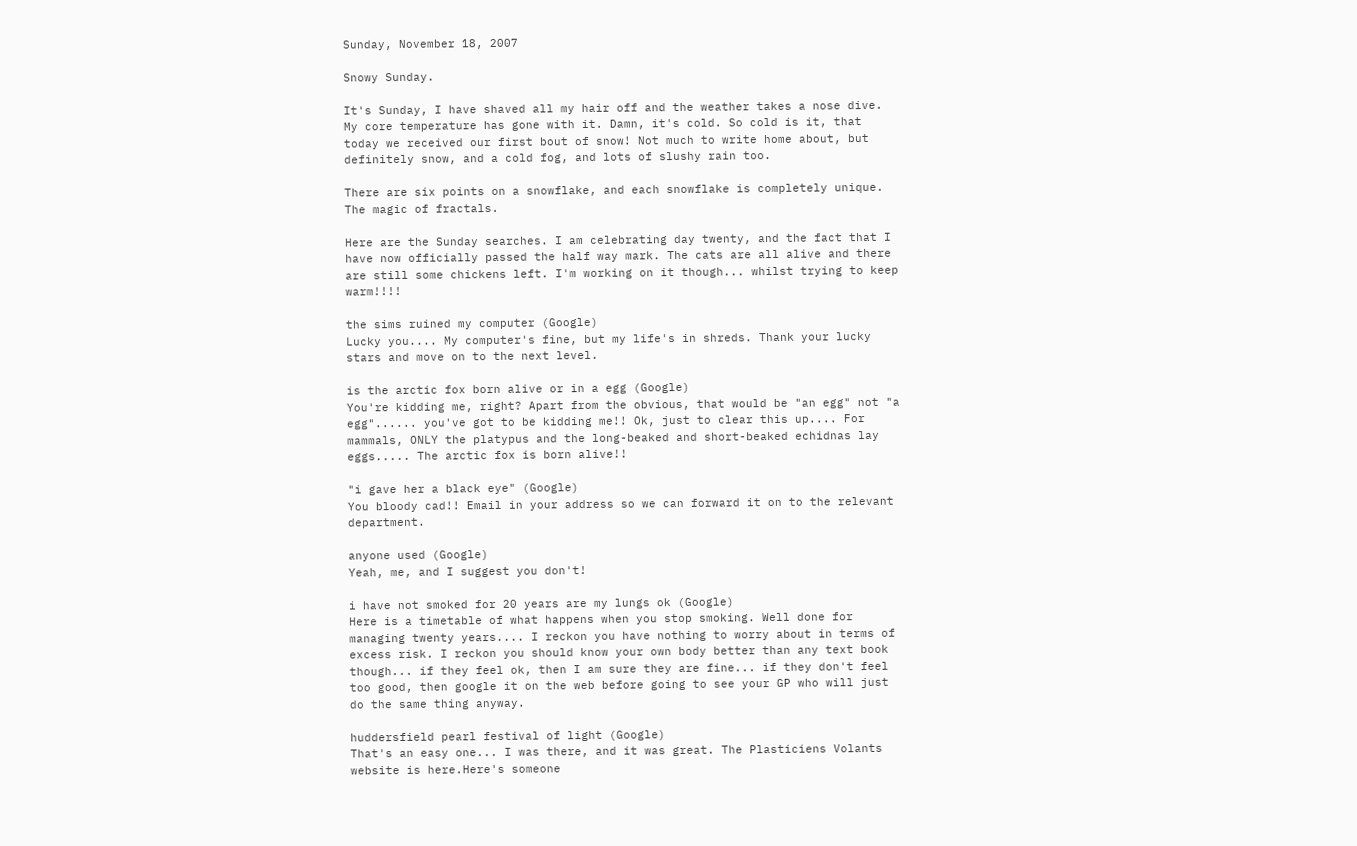Sunday, November 18, 2007

Snowy Sunday.

It's Sunday, I have shaved all my hair off and the weather takes a nose dive. My core temperature has gone with it. Damn, it's cold. So cold is it, that today we received our first bout of snow! Not much to write home about, but definitely snow, and a cold fog, and lots of slushy rain too.

There are six points on a snowflake, and each snowflake is completely unique. The magic of fractals.

Here are the Sunday searches. I am celebrating day twenty, and the fact that I have now officially passed the half way mark. The cats are all alive and there are still some chickens left. I'm working on it though... whilst trying to keep warm!!!!

the sims ruined my computer (Google)
Lucky you.... My computer's fine, but my life's in shreds. Thank your lucky stars and move on to the next level.

is the arctic fox born alive or in a egg (Google)
You're kidding me, right? Apart from the obvious, that would be "an egg" not "a egg"...... you've got to be kidding me!! Ok, just to clear this up.... For mammals, ONLY the platypus and the long-beaked and short-beaked echidnas lay eggs..... The arctic fox is born alive!!

"i gave her a black eye" (Google)
You bloody cad!! Email in your address so we can forward it on to the relevant department.

anyone used (Google)
Yeah, me, and I suggest you don't!

i have not smoked for 20 years are my lungs ok (Google)
Here is a timetable of what happens when you stop smoking. Well done for managing twenty years.... I reckon you have nothing to worry about in terms of excess risk. I reckon you should know your own body better than any text book though... if they feel ok, then I am sure they are fine... if they don't feel too good, then google it on the web before going to see your GP who will just do the same thing anyway.

huddersfield pearl festival of light (Google)
That's an easy one... I was there, and it was great. The Plasticiens Volants website is here.Here's someone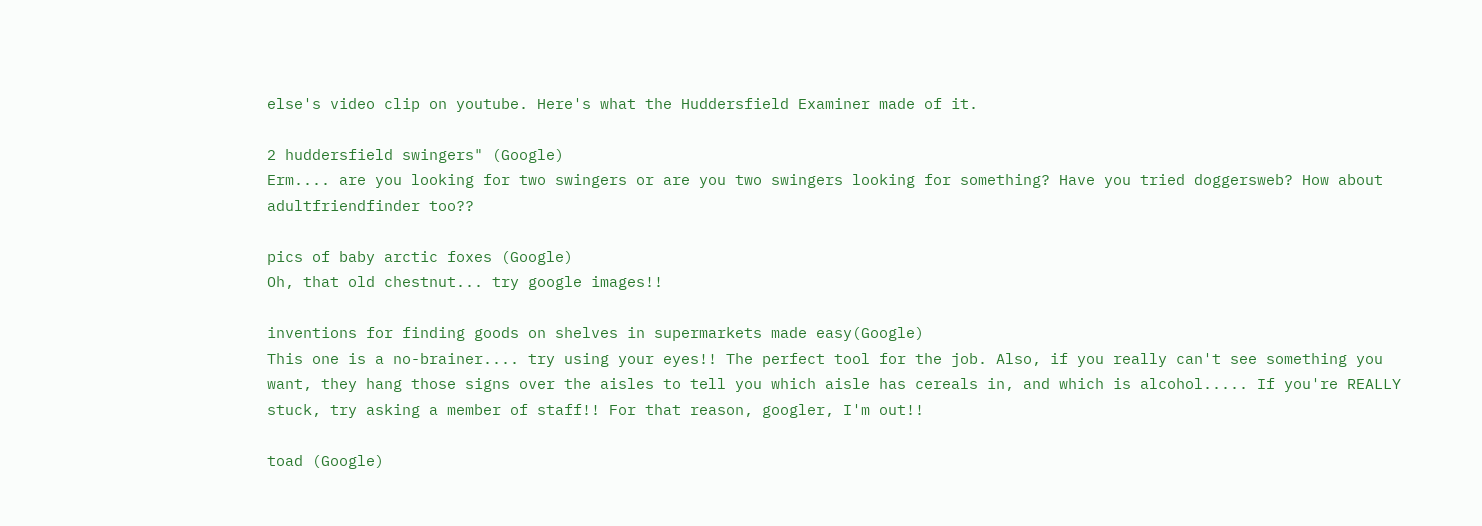else's video clip on youtube. Here's what the Huddersfield Examiner made of it.

2 huddersfield swingers" (Google)
Erm.... are you looking for two swingers or are you two swingers looking for something? Have you tried doggersweb? How about adultfriendfinder too??

pics of baby arctic foxes (Google)
Oh, that old chestnut... try google images!!

inventions for finding goods on shelves in supermarkets made easy(Google)
This one is a no-brainer.... try using your eyes!! The perfect tool for the job. Also, if you really can't see something you want, they hang those signs over the aisles to tell you which aisle has cereals in, and which is alcohol..... If you're REALLY stuck, try asking a member of staff!! For that reason, googler, I'm out!!

toad (Google)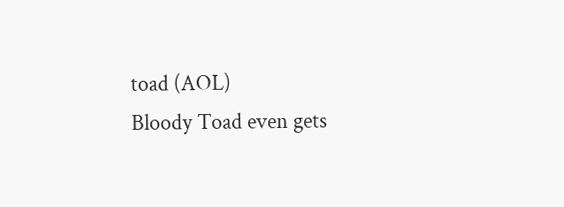toad (AOL)
Bloody Toad even gets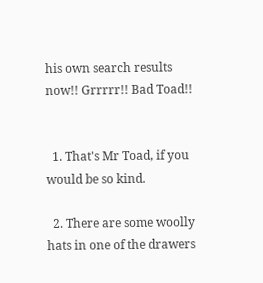his own search results now!! Grrrrr!! Bad Toad!!


  1. That's Mr Toad, if you would be so kind.

  2. There are some woolly hats in one of the drawers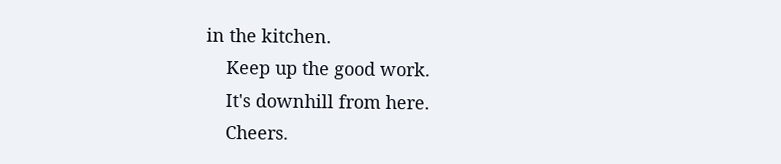in the kitchen.
    Keep up the good work.
    It's downhill from here.
    Cheers.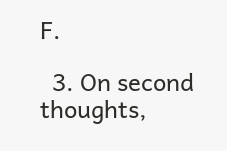F.

  3. On second thoughts,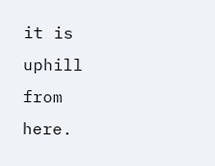it is uphill from here.